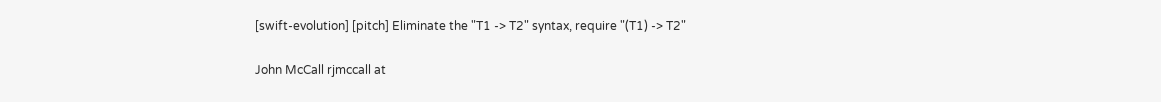[swift-evolution] [pitch] Eliminate the "T1 -> T2" syntax, require "(T1) -> T2"

John McCall rjmccall at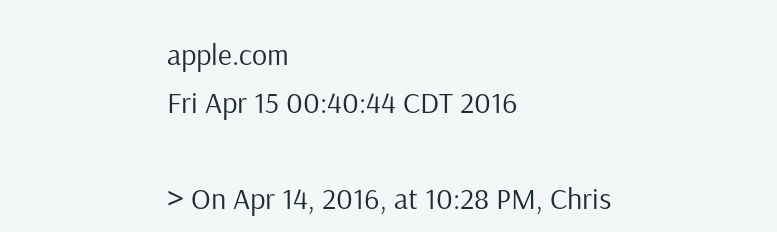apple.com
Fri Apr 15 00:40:44 CDT 2016

> On Apr 14, 2016, at 10:28 PM, Chris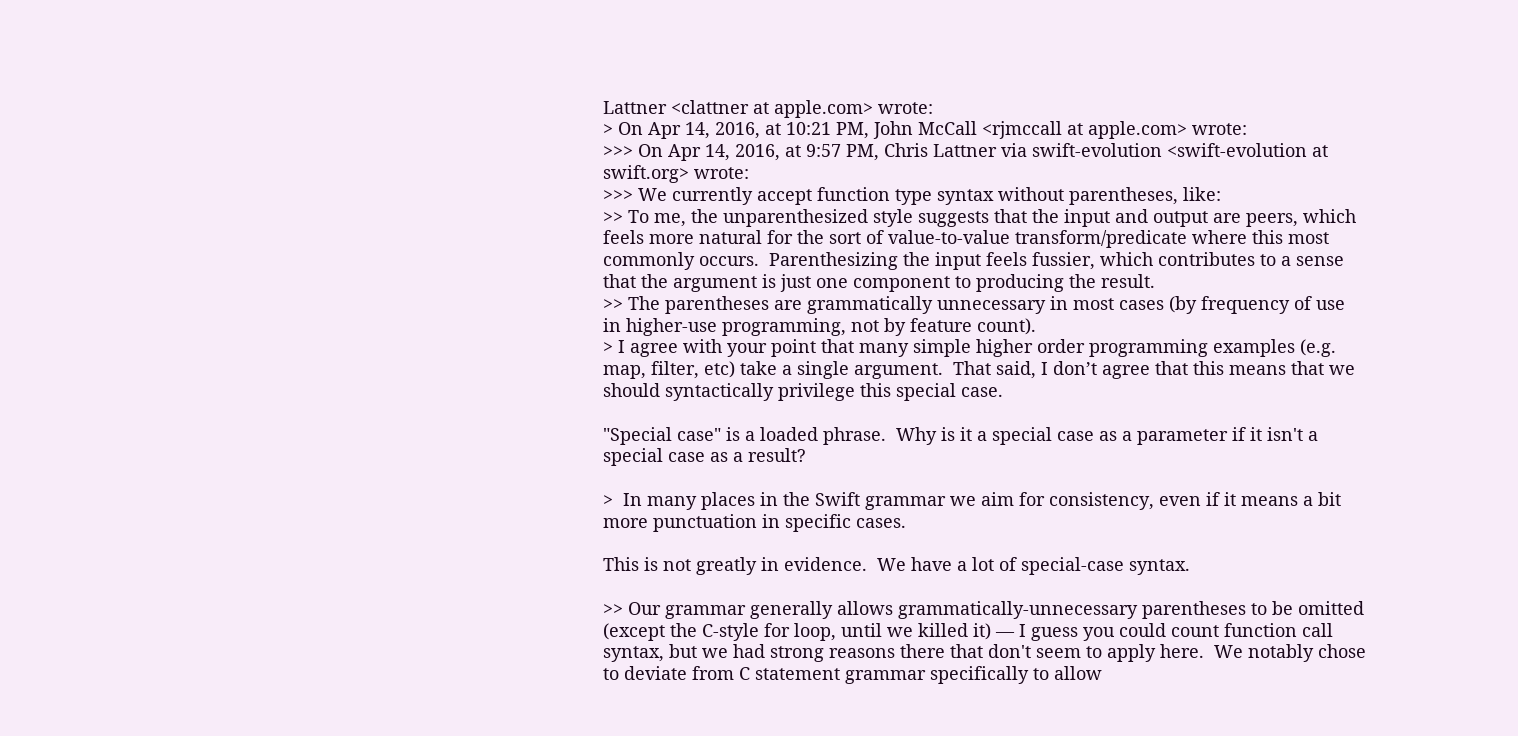Lattner <clattner at apple.com> wrote:
> On Apr 14, 2016, at 10:21 PM, John McCall <rjmccall at apple.com> wrote:
>>> On Apr 14, 2016, at 9:57 PM, Chris Lattner via swift-evolution <swift-evolution at swift.org> wrote:
>>> We currently accept function type syntax without parentheses, like:
>> To me, the unparenthesized style suggests that the input and output are peers, which feels more natural for the sort of value-to-value transform/predicate where this most commonly occurs.  Parenthesizing the input feels fussier, which contributes to a sense that the argument is just one component to producing the result.
>> The parentheses are grammatically unnecessary in most cases (by frequency of use in higher-use programming, not by feature count).
> I agree with your point that many simple higher order programming examples (e.g. map, filter, etc) take a single argument.  That said, I don’t agree that this means that we should syntactically privilege this special case.

"Special case" is a loaded phrase.  Why is it a special case as a parameter if it isn't a special case as a result?

>  In many places in the Swift grammar we aim for consistency, even if it means a bit more punctuation in specific cases.

This is not greatly in evidence.  We have a lot of special-case syntax.

>> Our grammar generally allows grammatically-unnecessary parentheses to be omitted (except the C-style for loop, until we killed it) — I guess you could count function call syntax, but we had strong reasons there that don't seem to apply here.  We notably chose to deviate from C statement grammar specifically to allow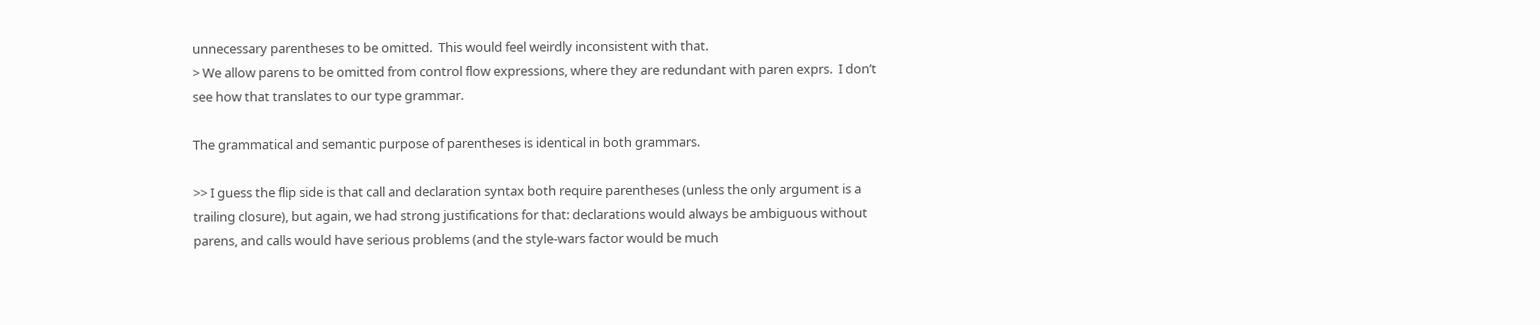unnecessary parentheses to be omitted.  This would feel weirdly inconsistent with that.
> We allow parens to be omitted from control flow expressions, where they are redundant with paren exprs.  I don’t see how that translates to our type grammar.

The grammatical and semantic purpose of parentheses is identical in both grammars.

>> I guess the flip side is that call and declaration syntax both require parentheses (unless the only argument is a trailing closure), but again, we had strong justifications for that: declarations would always be ambiguous without parens, and calls would have serious problems (and the style-wars factor would be much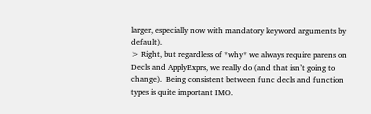larger, especially now with mandatory keyword arguments by default).
> Right, but regardless of *why* we always require parens on Decls and ApplyExprs, we really do (and that isn’t going to change).  Being consistent between func decls and function types is quite important IMO.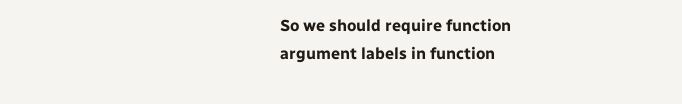So we should require function argument labels in function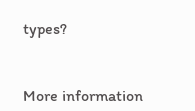types?


More information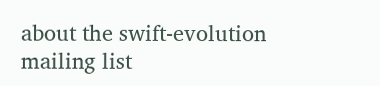about the swift-evolution mailing list